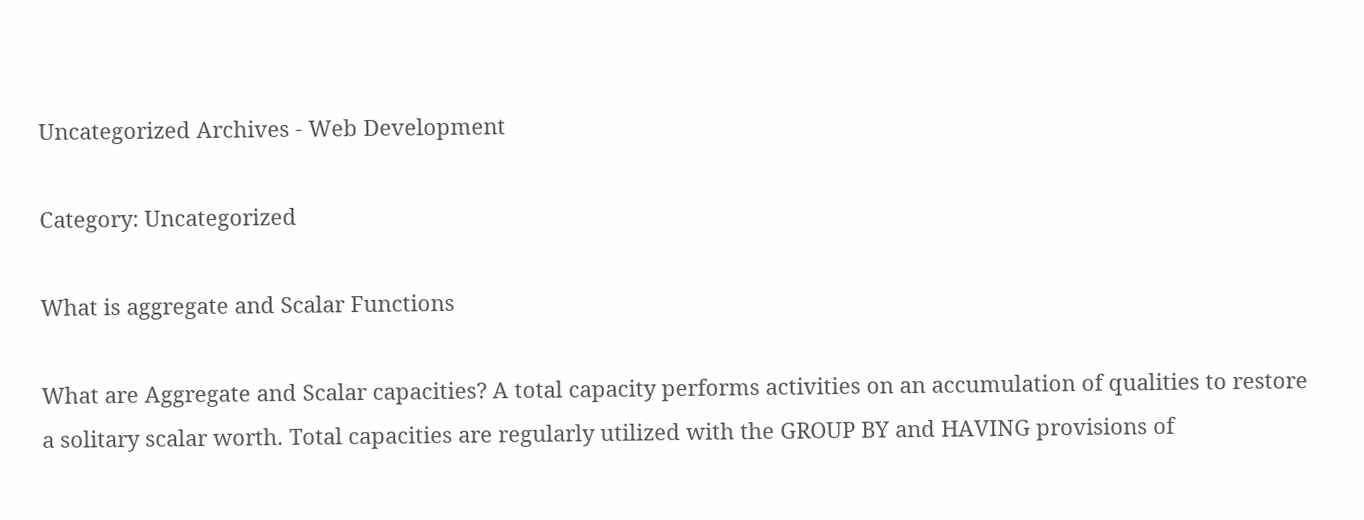Uncategorized Archives - Web Development

Category: Uncategorized

What is aggregate and Scalar Functions

What are Aggregate and Scalar capacities? A total capacity performs activities on an accumulation of qualities to restore a solitary scalar worth. Total capacities are regularly utilized with the GROUP BY and HAVING provisions of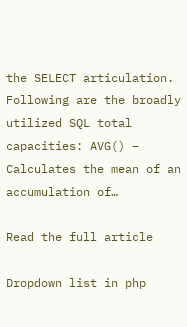the SELECT articulation. Following are the broadly utilized SQL total capacities: AVG() – Calculates the mean of an accumulation of…

Read the full article

Dropdown list in php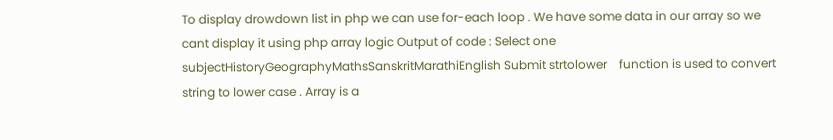To display drowdown list in php we can use for-each loop . We have some data in our array so we cant display it using php array logic Output of code : Select one subjectHistoryGeographyMathsSanskritMarathiEnglish Submit strtolower    function is used to convert string to lower case . Array is a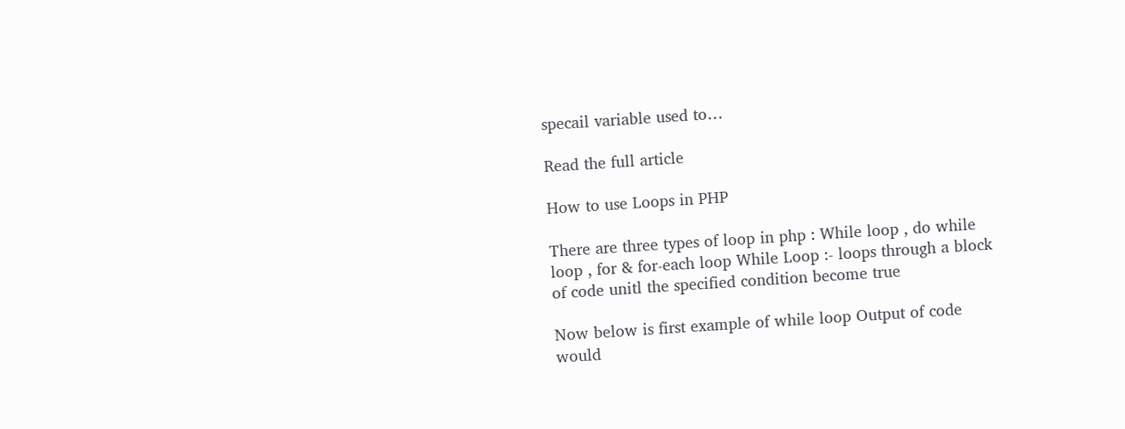specail variable used to…

Read the full article

How to use Loops in PHP

There are three types of loop in php : While loop , do while loop , for & for-each loop While Loop :- loops through a block of code unitl the specified condition become true

Now below is first example of while loop Output of code would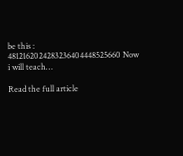be this : 4812162024283236404448525660 Now i will teach…

Read the full article